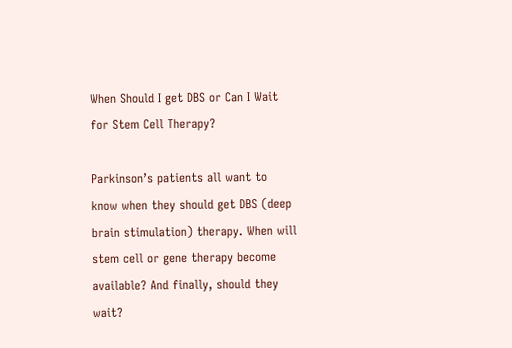When Should I get DBS or Can I Wait for Stem Cell Therapy?

Parkinson’s patients all want to know when they should get DBS (deep brain stimulation) therapy. When will stem cell or gene therapy become available? And finally, should they wait?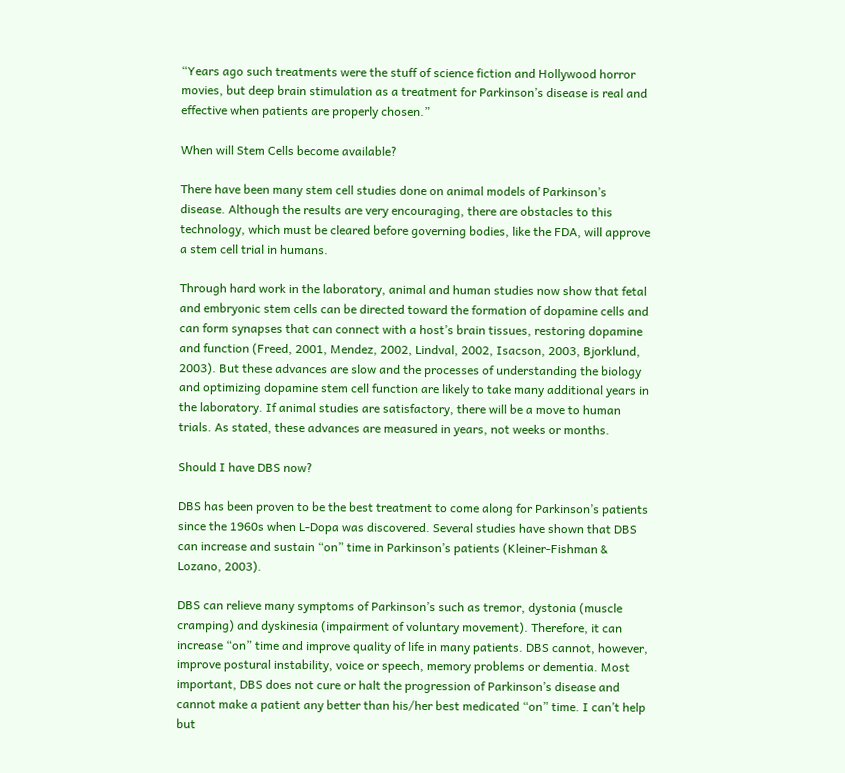“Years ago such treatments were the stuff of science fiction and Hollywood horror movies, but deep brain stimulation as a treatment for Parkinson’s disease is real and effective when patients are properly chosen.”

When will Stem Cells become available?

There have been many stem cell studies done on animal models of Parkinson’s disease. Although the results are very encouraging, there are obstacles to this technology, which must be cleared before governing bodies, like the FDA, will approve a stem cell trial in humans.

Through hard work in the laboratory, animal and human studies now show that fetal and embryonic stem cells can be directed toward the formation of dopamine cells and can form synapses that can connect with a host’s brain tissues, restoring dopamine and function (Freed, 2001, Mendez, 2002, Lindval, 2002, Isacson, 2003, Bjorklund, 2003). But these advances are slow and the processes of understanding the biology and optimizing dopamine stem cell function are likely to take many additional years in the laboratory. If animal studies are satisfactory, there will be a move to human trials. As stated, these advances are measured in years, not weeks or months.

Should I have DBS now?

DBS has been proven to be the best treatment to come along for Parkinson’s patients since the 1960s when L-Dopa was discovered. Several studies have shown that DBS can increase and sustain “on” time in Parkinson’s patients (Kleiner-Fishman & Lozano, 2003).

DBS can relieve many symptoms of Parkinson’s such as tremor, dystonia (muscle cramping) and dyskinesia (impairment of voluntary movement). Therefore, it can increase “on” time and improve quality of life in many patients. DBS cannot, however, improve postural instability, voice or speech, memory problems or dementia. Most important, DBS does not cure or halt the progression of Parkinson’s disease and cannot make a patient any better than his/her best medicated “on” time. I can’t help but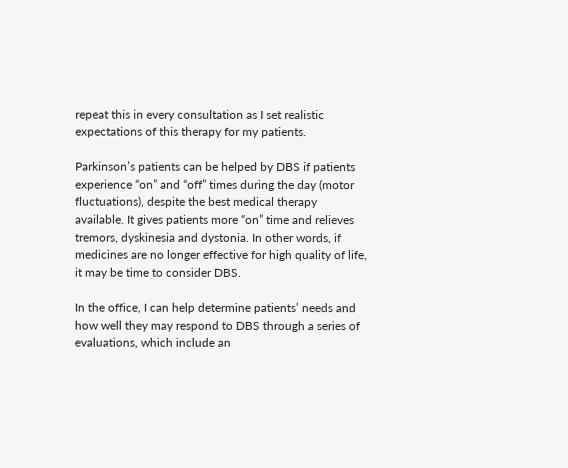repeat this in every consultation as I set realistic expectations of this therapy for my patients.

Parkinson’s patients can be helped by DBS if patients experience “on” and “off” times during the day (motor fluctuations), despite the best medical therapy available. It gives patients more “on” time and relieves tremors, dyskinesia and dystonia. In other words, if medicines are no longer effective for high quality of life, it may be time to consider DBS.

In the office, I can help determine patients’ needs and how well they may respond to DBS through a series of evaluations, which include an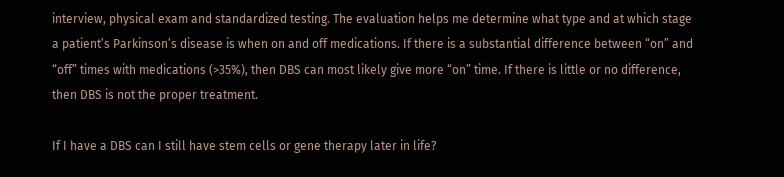interview, physical exam and standardized testing. The evaluation helps me determine what type and at which stage a patient’s Parkinson’s disease is when on and off medications. If there is a substantial difference between “on” and “off” times with medications (>35%), then DBS can most likely give more “on” time. If there is little or no difference, then DBS is not the proper treatment.

If I have a DBS can I still have stem cells or gene therapy later in life?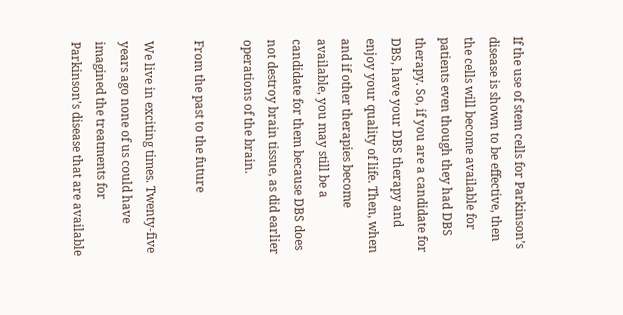If the use of stem cells for Parkinson’s disease is shown to be effective, then the cells will become available for patients even though they had DBS therapy. So, if you are a candidate for DBS, have your DBS therapy and enjoy your quality of life. Then, when and if other therapies become available, you may still be a candidate for them because DBS does not destroy brain tissue, as did earlier operations of the brain.

From the past to the future

We live in exciting times. Twenty-five years ago none of us could have imagined the treatments for Parkinson’s disease that are available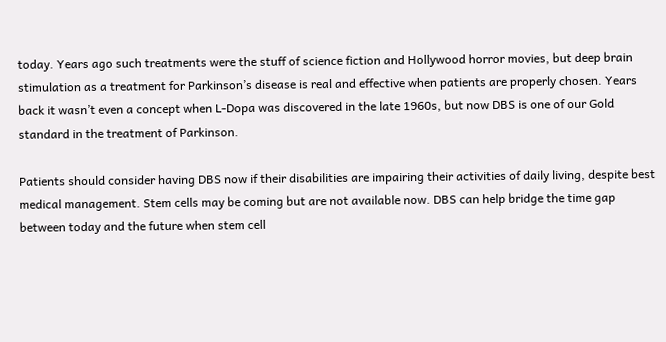today. Years ago such treatments were the stuff of science fiction and Hollywood horror movies, but deep brain stimulation as a treatment for Parkinson’s disease is real and effective when patients are properly chosen. Years back it wasn’t even a concept when L-Dopa was discovered in the late 1960s, but now DBS is one of our Gold standard in the treatment of Parkinson.

Patients should consider having DBS now if their disabilities are impairing their activities of daily living, despite best medical management. Stem cells may be coming but are not available now. DBS can help bridge the time gap between today and the future when stem cell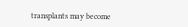transplants may become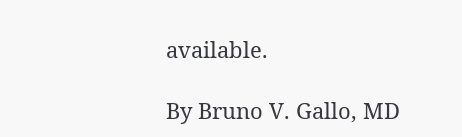available.

By Bruno V. Gallo, MD